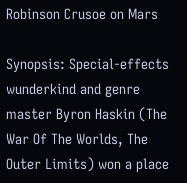Robinson Crusoe on Mars

Synopsis: Special-effects wunderkind and genre master Byron Haskin (The War Of The Worlds, The Outer Limits) won a place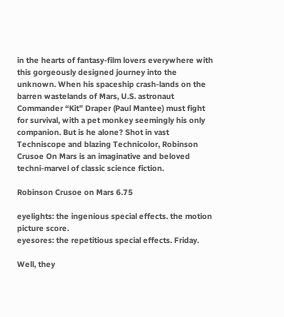in the hearts of fantasy-film lovers everywhere with this gorgeously designed journey into the unknown. When his spaceship crash-lands on the barren wastelands of Mars, U.S. astronaut Commander “Kit” Draper (Paul Mantee) must fight for survival, with a pet monkey seemingly his only companion. But is he alone? Shot in vast Techniscope and blazing Technicolor, Robinson Crusoe On Mars is an imaginative and beloved techni-marvel of classic science fiction.

Robinson Crusoe on Mars 6.75

eyelights: the ingenious special effects. the motion picture score.
eyesores: the repetitious special effects. Friday.

Well, they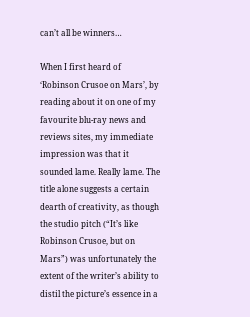can’t all be winners…

When I first heard of ‘Robinson Crusoe on Mars’, by reading about it on one of my favourite blu-ray news and reviews sites, my immediate impression was that it sounded lame. Really lame. The title alone suggests a certain dearth of creativity, as though the studio pitch (“It’s like Robinson Crusoe, but on Mars”) was unfortunately the extent of the writer’s ability to distil the picture’s essence in a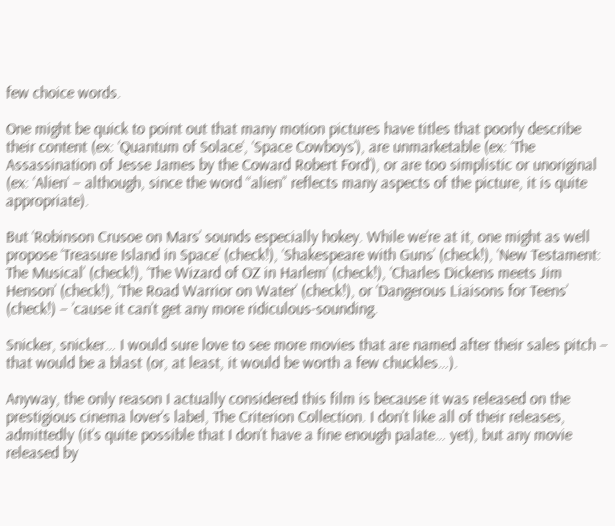few choice words.

One might be quick to point out that many motion pictures have titles that poorly describe their content (ex: ‘Quantum of Solace‘, ‘Space Cowboys’), are unmarketable (ex: ‘The Assassination of Jesse James by the Coward Robert Ford’), or are too simplistic or unoriginal (ex: ‘Alien‘ – although, since the word “alien” reflects many aspects of the picture, it is quite appropriate).

But ‘Robinson Crusoe on Mars’ sounds especially hokey. While we’re at it, one might as well propose ‘Treasure Island in Space’ (check!), ‘Shakespeare with Guns’ (check!), ‘New Testament: The Musical’ (check!), ‘The Wizard of OZ in Harlem‘ (check!), ‘Charles Dickens meets Jim Henson’ (check!), ‘The Road Warrior on Water’ (check!), or ‘Dangerous Liaisons for Teens’ (check!) – ’cause it can’t get any more ridiculous-sounding.

Snicker, snicker… I would sure love to see more movies that are named after their sales pitch – that would be a blast (or, at least, it would be worth a few chuckles…).

Anyway, the only reason I actually considered this film is because it was released on the prestigious cinema lover’s label, The Criterion Collection. I don’t like all of their releases, admittedly (it’s quite possible that I don’t have a fine enough palate… yet), but any movie released by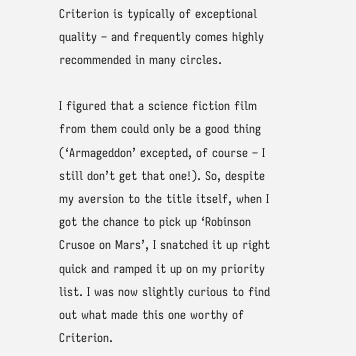Criterion is typically of exceptional quality – and frequently comes highly recommended in many circles.

I figured that a science fiction film from them could only be a good thing (‘Armageddon’ excepted, of course – I still don’t get that one!). So, despite my aversion to the title itself, when I got the chance to pick up ‘Robinson Crusoe on Mars’, I snatched it up right quick and ramped it up on my priority list. I was now slightly curious to find out what made this one worthy of Criterion.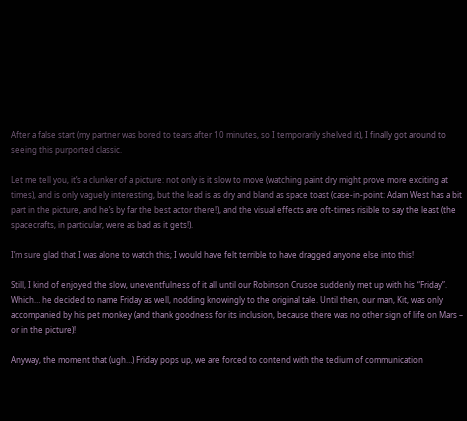After a false start (my partner was bored to tears after 10 minutes, so I temporarily shelved it), I finally got around to seeing this purported classic.

Let me tell you, it’s a clunker of a picture: not only is it slow to move (watching paint dry might prove more exciting at times), and is only vaguely interesting, but the lead is as dry and bland as space toast (case-in-point: Adam West has a bit part in the picture, and he’s by far the best actor there!), and the visual effects are oft-times risible to say the least (the spacecrafts, in particular, were as bad as it gets!).

I’m sure glad that I was alone to watch this; I would have felt terrible to have dragged anyone else into this!

Still, I kind of enjoyed the slow, uneventfulness of it all until our Robinson Crusoe suddenly met up with his “Friday”. Which… he decided to name Friday as well, nodding knowingly to the original tale. Until then, our man, Kit, was only accompanied by his pet monkey (and thank goodness for its inclusion, because there was no other sign of life on Mars – or in the picture)!

Anyway, the moment that (ugh…) Friday pops up, we are forced to contend with the tedium of communication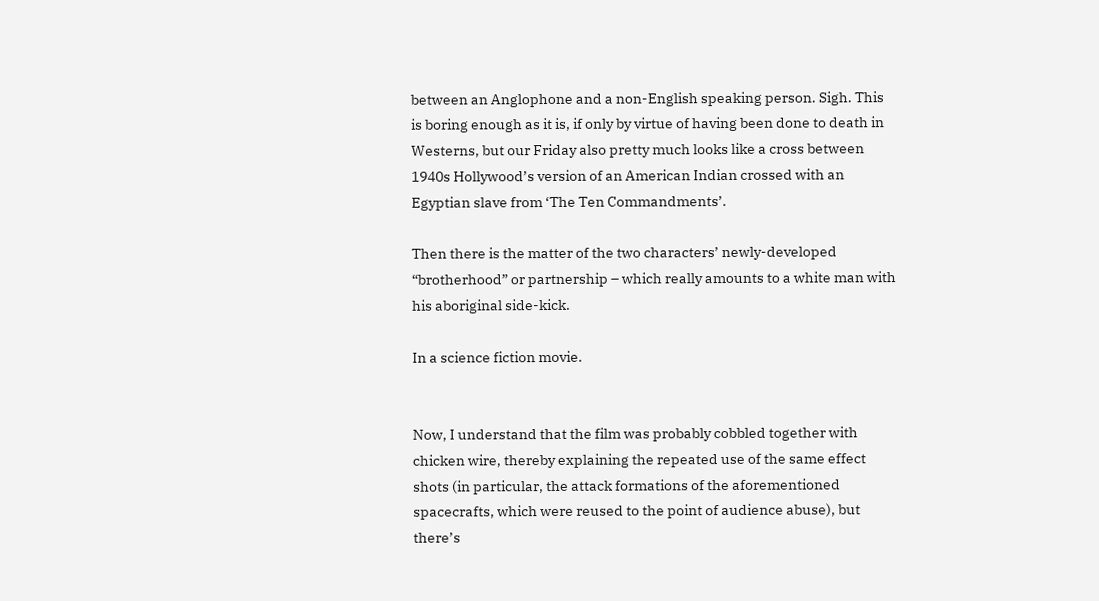between an Anglophone and a non-English speaking person. Sigh. This is boring enough as it is, if only by virtue of having been done to death in Westerns, but our Friday also pretty much looks like a cross between 1940s Hollywood’s version of an American Indian crossed with an Egyptian slave from ‘The Ten Commandments’.

Then there is the matter of the two characters’ newly-developed “brotherhood” or partnership – which really amounts to a white man with his aboriginal side-kick.

In a science fiction movie.


Now, I understand that the film was probably cobbled together with chicken wire, thereby explaining the repeated use of the same effect shots (in particular, the attack formations of the aforementioned spacecrafts, which were reused to the point of audience abuse), but there’s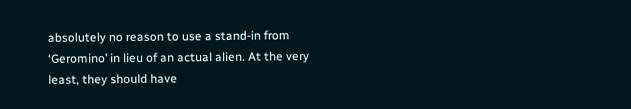absolutely no reason to use a stand-in from ‘Geromino’ in lieu of an actual alien. At the very least, they should have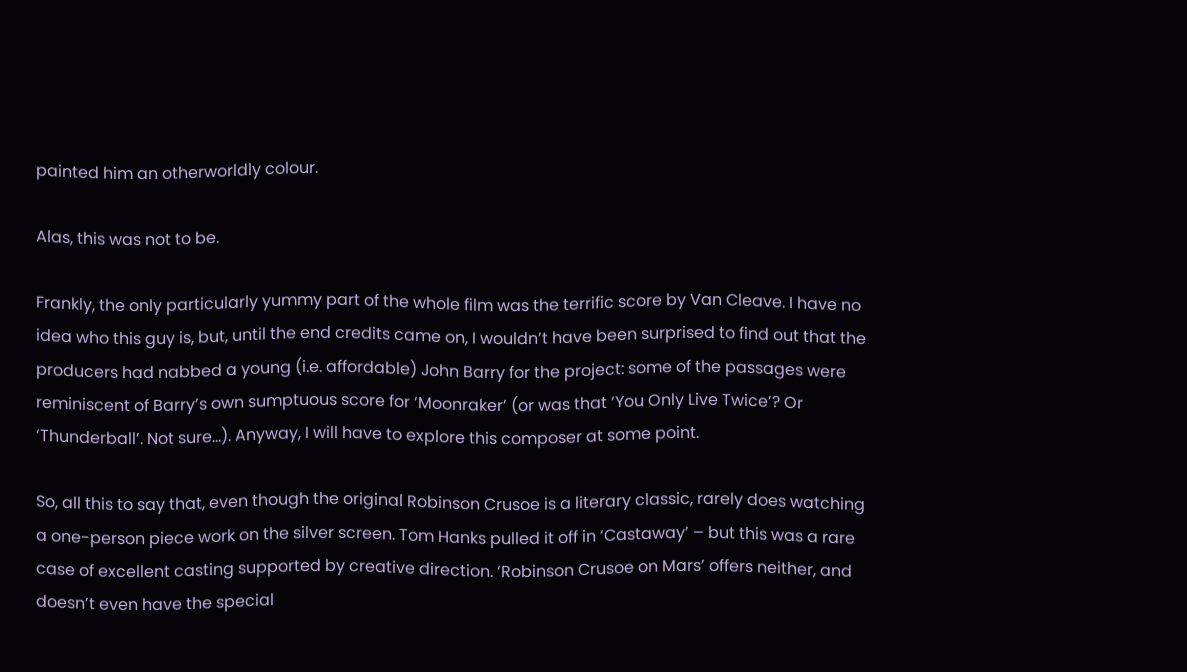painted him an otherworldly colour.

Alas, this was not to be.

Frankly, the only particularly yummy part of the whole film was the terrific score by Van Cleave. I have no idea who this guy is, but, until the end credits came on, I wouldn’t have been surprised to find out that the producers had nabbed a young (i.e. affordable) John Barry for the project: some of the passages were reminiscent of Barry’s own sumptuous score for ‘Moonraker’ (or was that ‘You Only Live Twice’? Or ‘Thunderball’. Not sure…). Anyway, I will have to explore this composer at some point.

So, all this to say that, even though the original Robinson Crusoe is a literary classic, rarely does watching a one-person piece work on the silver screen. Tom Hanks pulled it off in ‘Castaway’ – but this was a rare case of excellent casting supported by creative direction. ‘Robinson Crusoe on Mars’ offers neither, and doesn’t even have the special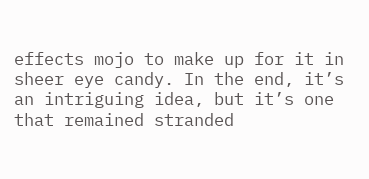effects mojo to make up for it in sheer eye candy. In the end, it’s an intriguing idea, but it’s one that remained stranded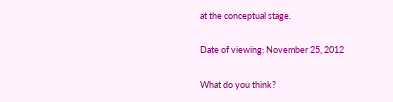at the conceptual stage.

Date of viewing: November 25, 2012

What do you think?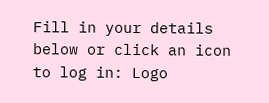Fill in your details below or click an icon to log in: Logo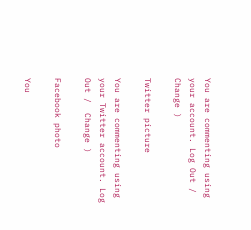You are commenting using your account. Log Out /  Change )

Twitter picture

You are commenting using your Twitter account. Log Out /  Change )

Facebook photo

You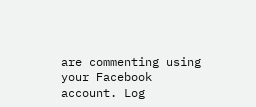are commenting using your Facebook account. Log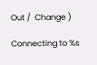Out /  Change )

Connecting to %s